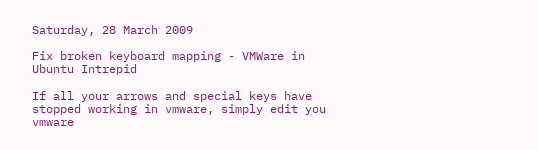Saturday, 28 March 2009

Fix broken keyboard mapping - VMWare in Ubuntu Intrepid

If all your arrows and special keys have stopped working in vmware, simply edit you vmware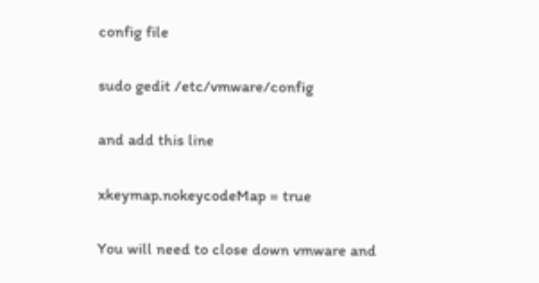config file

sudo gedit /etc/vmware/config

and add this line

xkeymap.nokeycodeMap = true

You will need to close down vmware and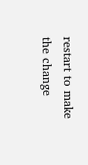restart to make the change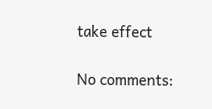take effect

No comments: